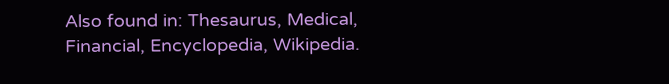Also found in: Thesaurus, Medical, Financial, Encyclopedia, Wikipedia.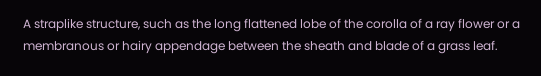A straplike structure, such as the long flattened lobe of the corolla of a ray flower or a membranous or hairy appendage between the sheath and blade of a grass leaf.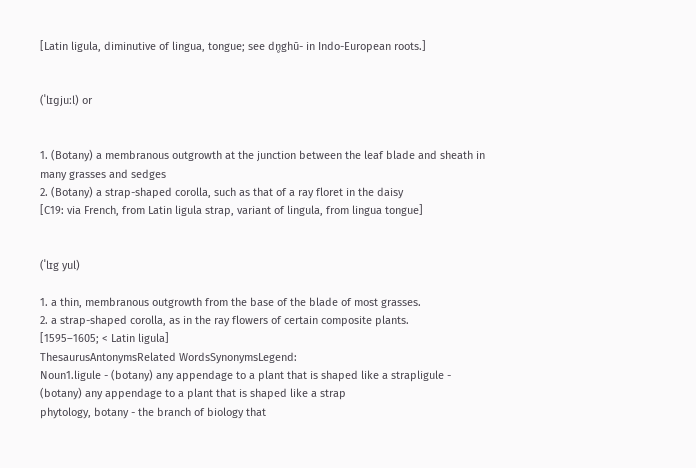[Latin ligula, diminutive of lingua, tongue; see dn̥ghū- in Indo-European roots.]


(ˈlɪɡjuːl) or


1. (Botany) a membranous outgrowth at the junction between the leaf blade and sheath in many grasses and sedges
2. (Botany) a strap-shaped corolla, such as that of a ray floret in the daisy
[C19: via French, from Latin ligula strap, variant of lingula, from lingua tongue]


(ˈlɪg yul)

1. a thin, membranous outgrowth from the base of the blade of most grasses.
2. a strap-shaped corolla, as in the ray flowers of certain composite plants.
[1595–1605; < Latin ligula]
ThesaurusAntonymsRelated WordsSynonymsLegend:
Noun1.ligule - (botany) any appendage to a plant that is shaped like a strapligule - (botany) any appendage to a plant that is shaped like a strap
phytology, botany - the branch of biology that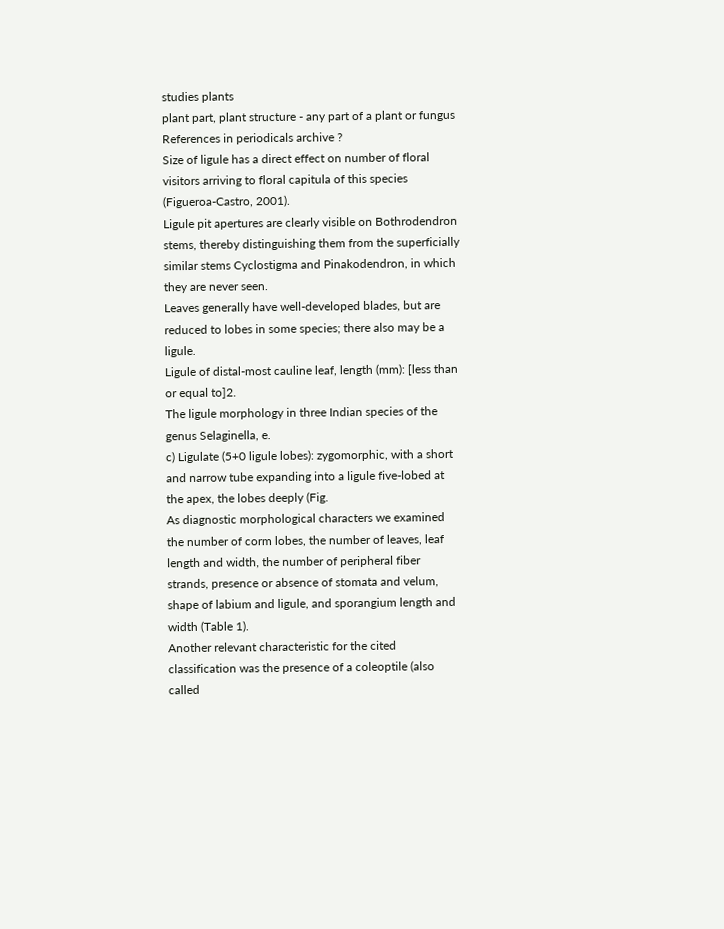studies plants
plant part, plant structure - any part of a plant or fungus
References in periodicals archive ?
Size of ligule has a direct effect on number of floral visitors arriving to floral capitula of this species (Figueroa-Castro, 2001).
Ligule pit apertures are clearly visible on Bothrodendron stems, thereby distinguishing them from the superficially similar stems Cyclostigma and Pinakodendron, in which they are never seen.
Leaves generally have well-developed blades, but are reduced to lobes in some species; there also may be a ligule.
Ligule of distal-most cauline leaf, length (mm): [less than or equal to]2.
The ligule morphology in three Indian species of the genus Selaginella, e.
c) Ligulate (5+0 ligule lobes): zygomorphic, with a short and narrow tube expanding into a ligule five-lobed at the apex, the lobes deeply (Fig.
As diagnostic morphological characters we examined the number of corm lobes, the number of leaves, leaf length and width, the number of peripheral fiber strands, presence or absence of stomata and velum, shape of labium and ligule, and sporangium length and width (Table 1).
Another relevant characteristic for the cited classification was the presence of a coleoptile (also called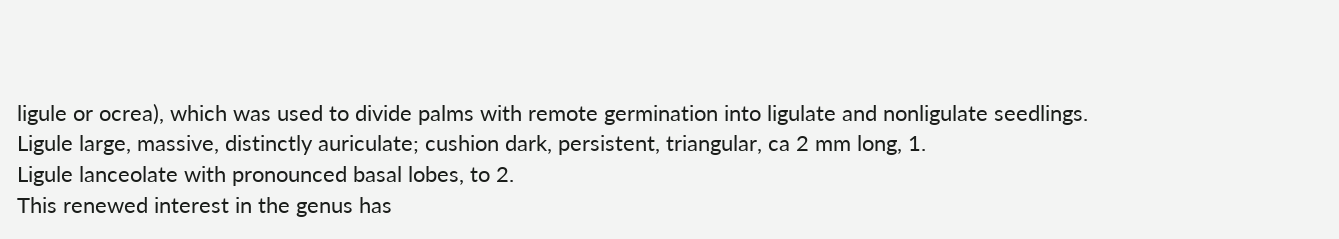ligule or ocrea), which was used to divide palms with remote germination into ligulate and nonligulate seedlings.
Ligule large, massive, distinctly auriculate; cushion dark, persistent, triangular, ca 2 mm long, 1.
Ligule lanceolate with pronounced basal lobes, to 2.
This renewed interest in the genus has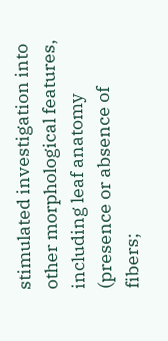stimulated investigation into other morphological features, including leaf anatomy (presence or absence of fibers;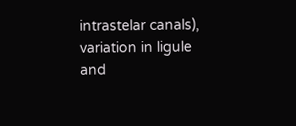intrastelar canals), variation in ligule and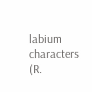labium characters (R.